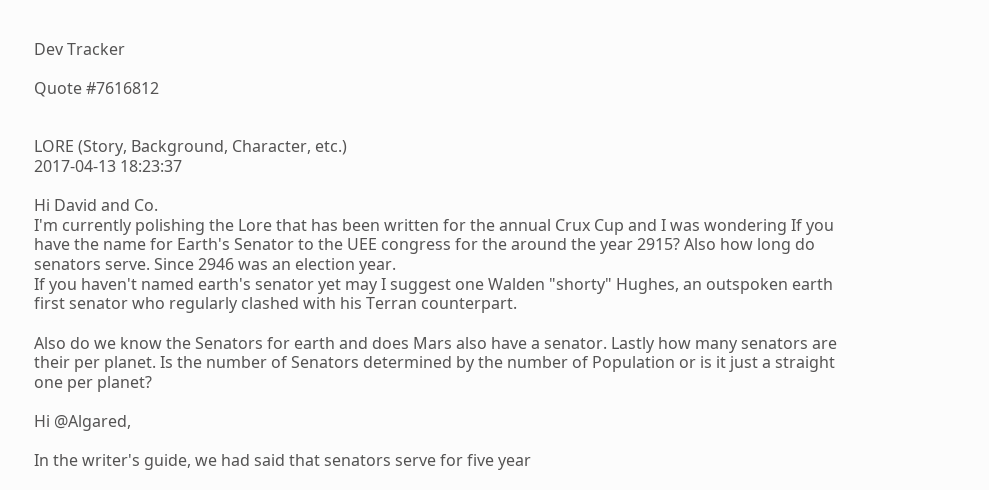Dev Tracker

Quote #7616812


LORE (Story, Background, Character, etc.)
2017-04-13 18:23:37

Hi David and Co.
I'm currently polishing the Lore that has been written for the annual Crux Cup and I was wondering If you have the name for Earth's Senator to the UEE congress for the around the year 2915? Also how long do senators serve. Since 2946 was an election year.
If you haven't named earth's senator yet may I suggest one Walden "shorty" Hughes, an outspoken earth first senator who regularly clashed with his Terran counterpart.

Also do we know the Senators for earth and does Mars also have a senator. Lastly how many senators are their per planet. Is the number of Senators determined by the number of Population or is it just a straight one per planet?

Hi @Algared,

In the writer's guide, we had said that senators serve for five year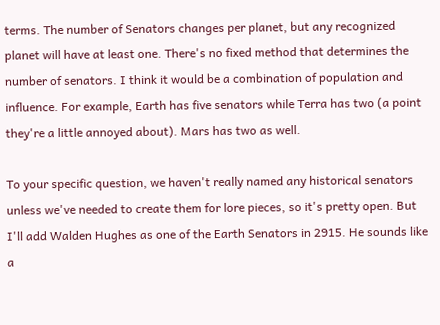terms. The number of Senators changes per planet, but any recognized planet will have at least one. There's no fixed method that determines the number of senators. I think it would be a combination of population and influence. For example, Earth has five senators while Terra has two (a point they're a little annoyed about). Mars has two as well.

To your specific question, we haven't really named any historical senators unless we've needed to create them for lore pieces, so it's pretty open. But I'll add Walden Hughes as one of the Earth Senators in 2915. He sounds like a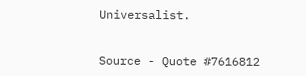Universalist.


Source - Quote #7616812